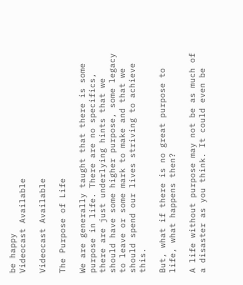be happy
Videocast Available

Videocast Available

The Purpose of Life

We are generally taught that there is some purpose in life. There are no specifics, there are just underlying hints that we should have some higher purpose, some legacy to leave or some mark to make and that we should spend our lives striving to achieve this.

But, what if there is no great purpose to life, what happens then?

A life without purpose may not be as much of a disaster as you think. It could even be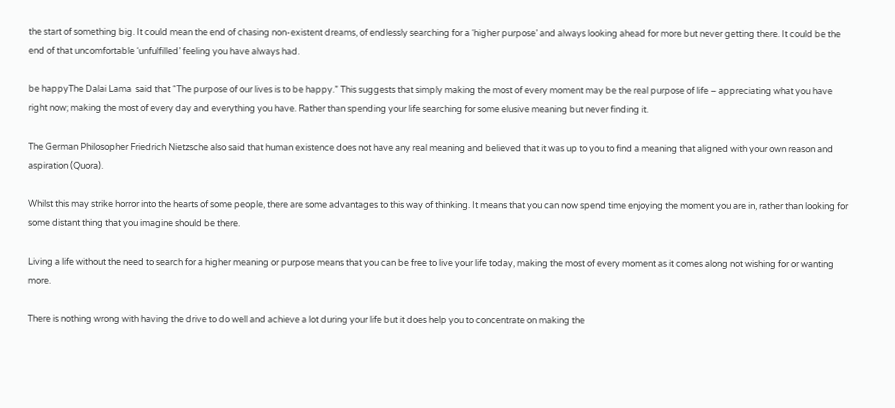the start of something big. It could mean the end of chasing non-existent dreams, of endlessly searching for a ‘higher purpose’ and always looking ahead for more but never getting there. It could be the end of that uncomfortable ‘unfulfilled’ feeling you have always had.

be happyThe Dalai Lama  said that “The purpose of our lives is to be happy.” This suggests that simply making the most of every moment may be the real purpose of life – appreciating what you have right now; making the most of every day and everything you have. Rather than spending your life searching for some elusive meaning but never finding it.

The German Philosopher Friedrich Nietzsche also said that human existence does not have any real meaning and believed that it was up to you to find a meaning that aligned with your own reason and aspiration (Quora).

Whilst this may strike horror into the hearts of some people, there are some advantages to this way of thinking. It means that you can now spend time enjoying the moment you are in, rather than looking for some distant thing that you imagine should be there.

Living a life without the need to search for a higher meaning or purpose means that you can be free to live your life today, making the most of every moment as it comes along not wishing for or wanting more.

There is nothing wrong with having the drive to do well and achieve a lot during your life but it does help you to concentrate on making the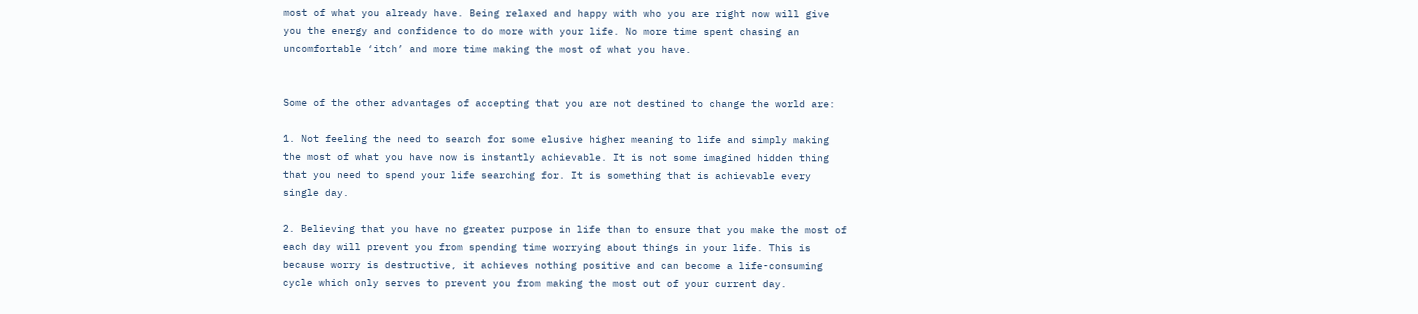most of what you already have. Being relaxed and happy with who you are right now will give you the energy and confidence to do more with your life. No more time spent chasing an uncomfortable ‘itch’ and more time making the most of what you have.


Some of the other advantages of accepting that you are not destined to change the world are:

1. Not feeling the need to search for some elusive higher meaning to life and simply making the most of what you have now is instantly achievable. It is not some imagined hidden thing that you need to spend your life searching for. It is something that is achievable every single day.

2. Believing that you have no greater purpose in life than to ensure that you make the most of each day will prevent you from spending time worrying about things in your life. This is because worry is destructive, it achieves nothing positive and can become a life-consuming cycle which only serves to prevent you from making the most out of your current day.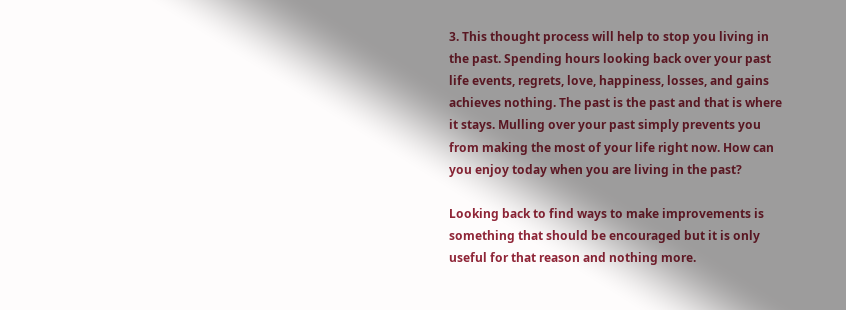3. This thought process will help to stop you living in the past. Spending hours looking back over your past life events, regrets, love, happiness, losses, and gains achieves nothing. The past is the past and that is where it stays. Mulling over your past simply prevents you from making the most of your life right now. How can you enjoy today when you are living in the past?

Looking back to find ways to make improvements is something that should be encouraged but it is only useful for that reason and nothing more.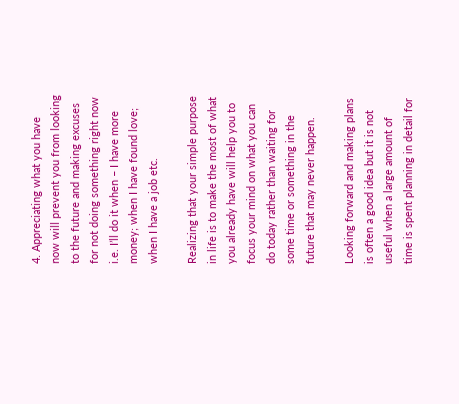4. Appreciating what you have now will prevent you from looking to the future and making excuses for not doing something right now i.e. I’ll do it when – I have more money; when I have found love; when I have a job etc.

Realizing that your simple purpose in life is to make the most of what you already have will help you to focus your mind on what you can do today rather than waiting for some time or something in the future that may never happen.

Looking forward and making plans is often a good idea but it is not useful when a large amount of time is spent planning in detail for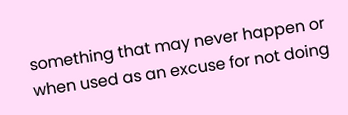something that may never happen or when used as an excuse for not doing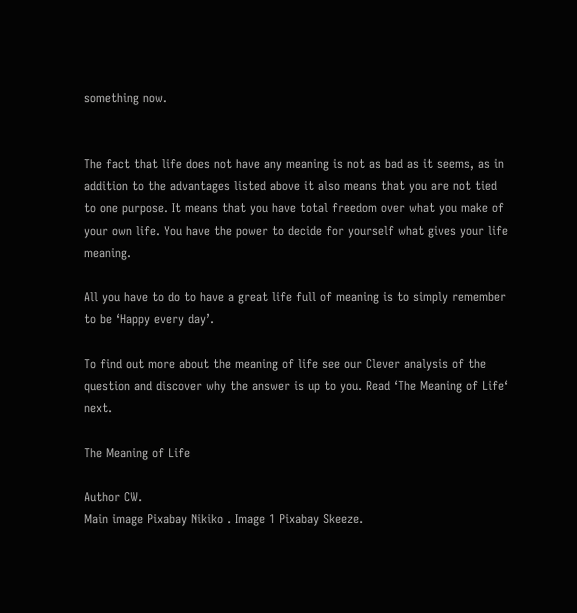something now.


The fact that life does not have any meaning is not as bad as it seems, as in addition to the advantages listed above it also means that you are not tied to one purpose. It means that you have total freedom over what you make of your own life. You have the power to decide for yourself what gives your life meaning.

All you have to do to have a great life full of meaning is to simply remember to be ‘Happy every day’.

To find out more about the meaning of life see our Clever analysis of the question and discover why the answer is up to you. Read ‘The Meaning of Life‘ next.

The Meaning of Life

Author CW.
Main image Pixabay Nikiko . Image 1 Pixabay Skeeze.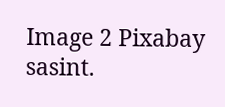Image 2 Pixabay sasint.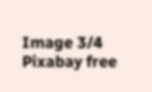Image 3/4 Pixabay free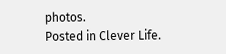photos.
Posted in Clever Life.